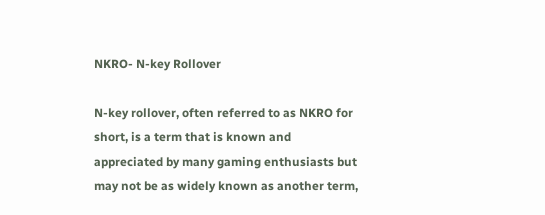NKRO- N-key Rollover

N-key rollover, often referred to as NKRO for short, is a term that is known and appreciated by many gaming enthusiasts but may not be as widely known as another term,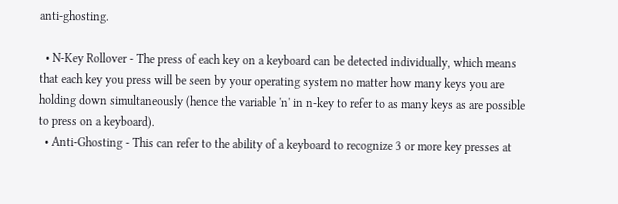anti-ghosting.

  • N-Key Rollover - The press of each key on a keyboard can be detected individually, which means that each key you press will be seen by your operating system no matter how many keys you are holding down simultaneously (hence the variable 'n' in n-key to refer to as many keys as are possible to press on a keyboard).
  • Anti-Ghosting - This can refer to the ability of a keyboard to recognize 3 or more key presses at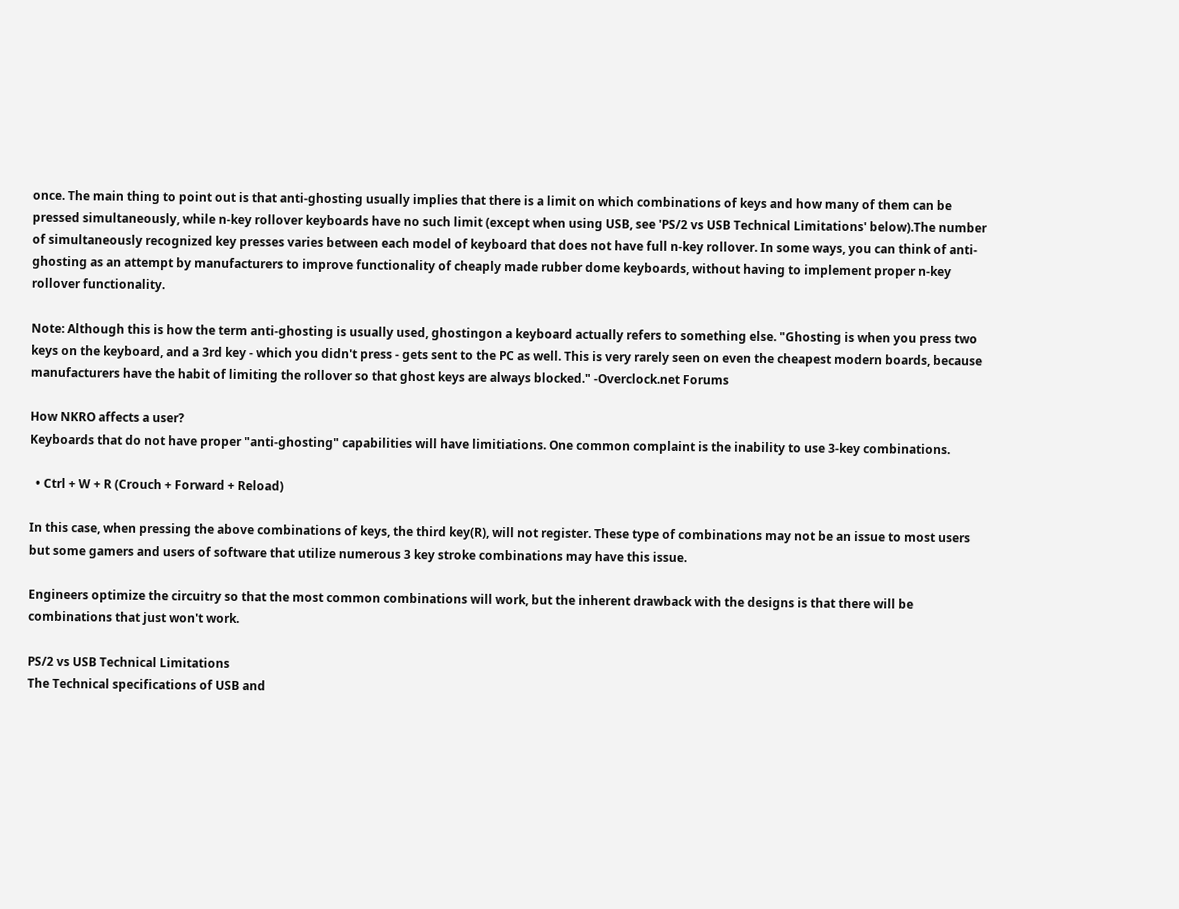once. The main thing to point out is that anti-ghosting usually implies that there is a limit on which combinations of keys and how many of them can be pressed simultaneously, while n-key rollover keyboards have no such limit (except when using USB, see 'PS/2 vs USB Technical Limitations' below).The number of simultaneously recognized key presses varies between each model of keyboard that does not have full n-key rollover. In some ways, you can think of anti-ghosting as an attempt by manufacturers to improve functionality of cheaply made rubber dome keyboards, without having to implement proper n-key rollover functionality.

Note: Although this is how the term anti-ghosting is usually used, ghostingon a keyboard actually refers to something else. "Ghosting is when you press two keys on the keyboard, and a 3rd key - which you didn't press - gets sent to the PC as well. This is very rarely seen on even the cheapest modern boards, because manufacturers have the habit of limiting the rollover so that ghost keys are always blocked." -Overclock.net Forums

How NKRO affects a user?
Keyboards that do not have proper "anti-ghosting" capabilities will have limitiations. One common complaint is the inability to use 3-key combinations.

  • Ctrl + W + R (Crouch + Forward + Reload)

In this case, when pressing the above combinations of keys, the third key(R), will not register. These type of combinations may not be an issue to most users but some gamers and users of software that utilize numerous 3 key stroke combinations may have this issue.

Engineers optimize the circuitry so that the most common combinations will work, but the inherent drawback with the designs is that there will be combinations that just won't work.

PS/2 vs USB Technical Limitations
The Technical specifications of USB and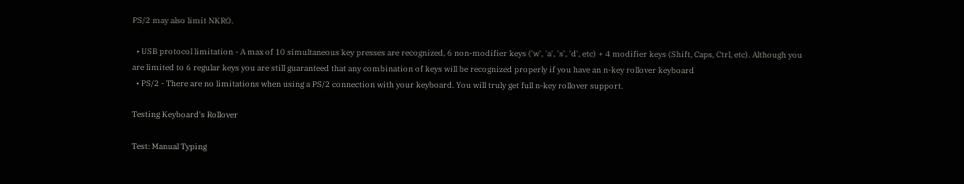PS/2 may also limit NKRO.

  • USB protocol limitation - A max of 10 simultaneous key presses are recognized, 6 non-modifier keys ('w', 'a', 's', 'd', etc) + 4 modifier keys (Shift, Caps, Ctrl, etc). Although you are limited to 6 regular keys you are still guaranteed that any combination of keys will be recognized properly if you have an n-key rollover keyboard
  • PS/2 - There are no limitations when using a PS/2 connection with your keyboard. You will truly get full n-key rollover support.

Testing Keyboard's Rollover

Test: Manual Typing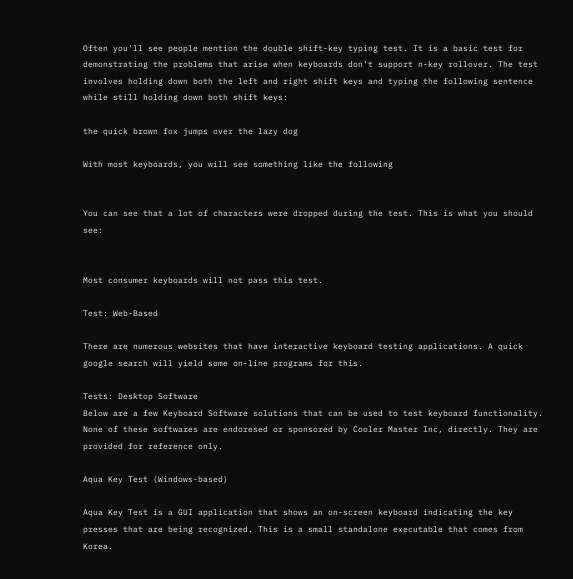Often you'll see people mention the double shift-key typing test. It is a basic test for demonstrating the problems that arise when keyboards don't support n-key rollover. The test involves holding down both the left and right shift keys and typing the following sentence while still holding down both shift keys:

the quick brown fox jumps over the lazy dog

With most keyboards, you will see something like the following


You can see that a lot of characters were dropped during the test. This is what you should see:


Most consumer keyboards will not pass this test.

Test: Web-Based

There are numerous websites that have interactive keyboard testing applications. A quick google search will yield some on-line programs for this.

Tests: Desktop Software
Below are a few Keyboard Software solutions that can be used to test keyboard functionality. None of these softwares are endoresed or sponsored by Cooler Master Inc, directly. They are provided for reference only.

Aqua Key Test (Windows-based)

Aqua Key Test is a GUI application that shows an on-screen keyboard indicating the key presses that are being recognized. This is a small standalone executable that comes from Korea.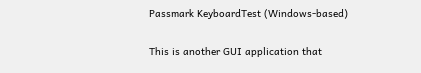Passmark KeyboardTest (Windows-based)

This is another GUI application that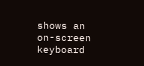shows an on-screen keyboard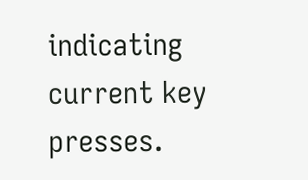indicating current key presses.